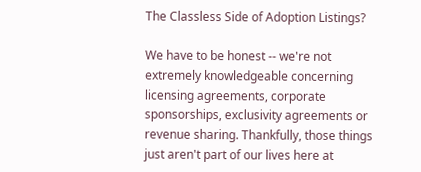The Classless Side of Adoption Listings?

We have to be honest -- we're not extremely knowledgeable concerning licensing agreements, corporate sponsorships, exclusivity agreements or revenue sharing. Thankfully, those things just aren't part of our lives here at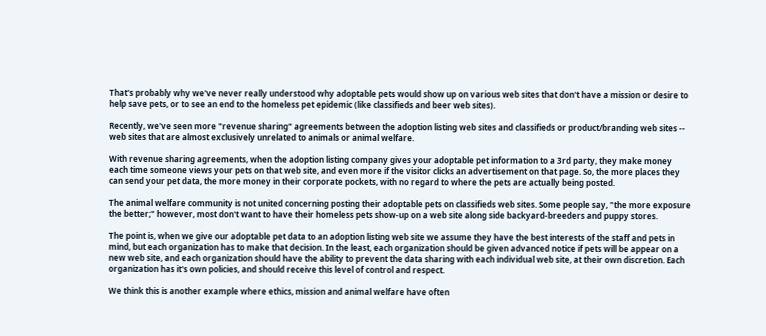That's probably why we've never really understood why adoptable pets would show up on various web sites that don't have a mission or desire to help save pets, or to see an end to the homeless pet epidemic (like classifieds and beer web sites).

Recently, we've seen more "revenue sharing" agreements between the adoption listing web sites and classifieds or product/branding web sites -- web sites that are almost exclusively unrelated to animals or animal welfare.

With revenue sharing agreements, when the adoption listing company gives your adoptable pet information to a 3rd party, they make money each time someone views your pets on that web site, and even more if the visitor clicks an advertisement on that page. So, the more places they can send your pet data, the more money in their corporate pockets, with no regard to where the pets are actually being posted.

The animal welfare community is not united concerning posting their adoptable pets on classifieds web sites. Some people say, "the more exposure the better;" however, most don't want to have their homeless pets show-up on a web site along side backyard-breeders and puppy stores.

The point is, when we give our adoptable pet data to an adoption listing web site we assume they have the best interests of the staff and pets in mind, but each organization has to make that decision. In the least, each organization should be given advanced notice if pets will be appear on a new web site, and each organization should have the ability to prevent the data sharing with each individual web site, at their own discretion. Each organization has it's own policies, and should receive this level of control and respect.

We think this is another example where ethics, mission and animal welfare have often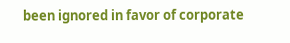been ignored in favor of corporate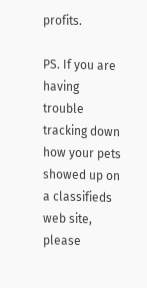profits.

PS. If you are having trouble tracking down how your pets showed up on a classifieds web site, please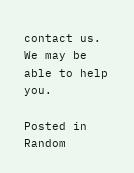contact us. We may be able to help you.

Posted in Random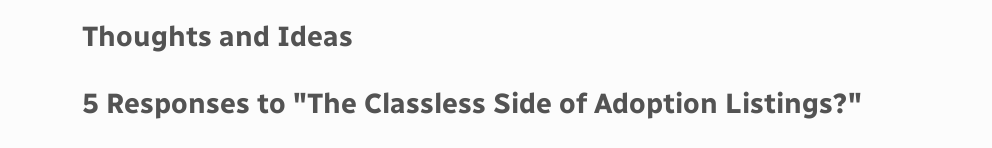Thoughts and Ideas

5 Responses to "The Classless Side of Adoption Listings?"